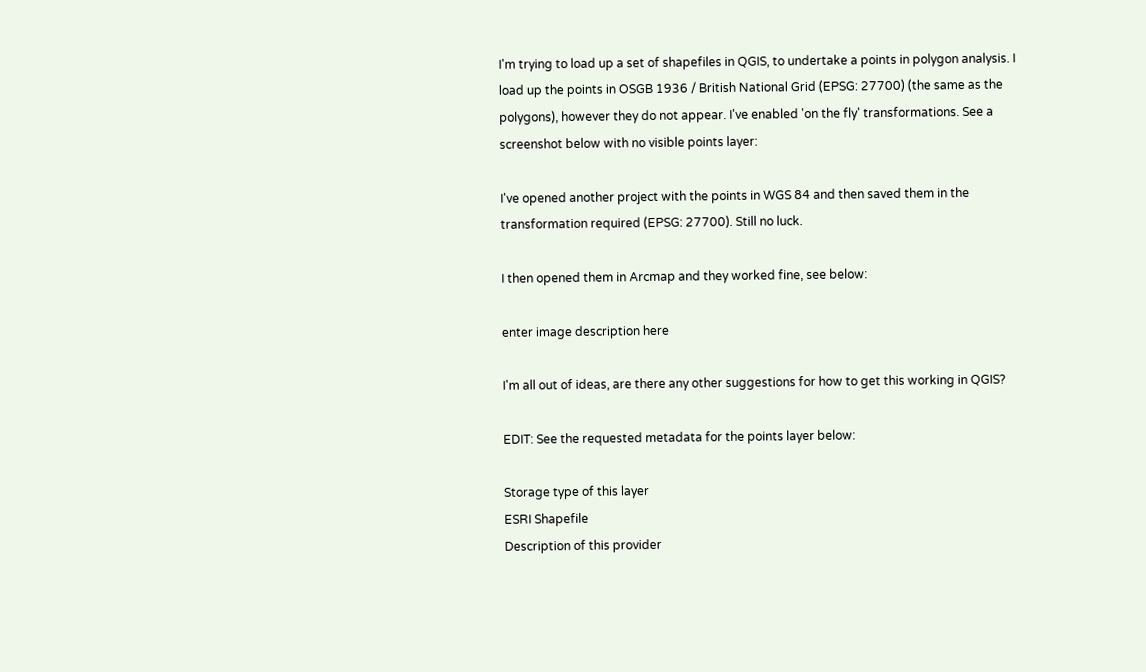I'm trying to load up a set of shapefiles in QGIS, to undertake a points in polygon analysis. I load up the points in OSGB 1936 / British National Grid (EPSG: 27700) (the same as the polygons), however they do not appear. I've enabled 'on the fly' transformations. See a screenshot below with no visible points layer:

I've opened another project with the points in WGS 84 and then saved them in the transformation required (EPSG: 27700). Still no luck.

I then opened them in Arcmap and they worked fine, see below:

enter image description here

I'm all out of ideas, are there any other suggestions for how to get this working in QGIS?

EDIT: See the requested metadata for the points layer below:

Storage type of this layer
ESRI Shapefile
Description of this provider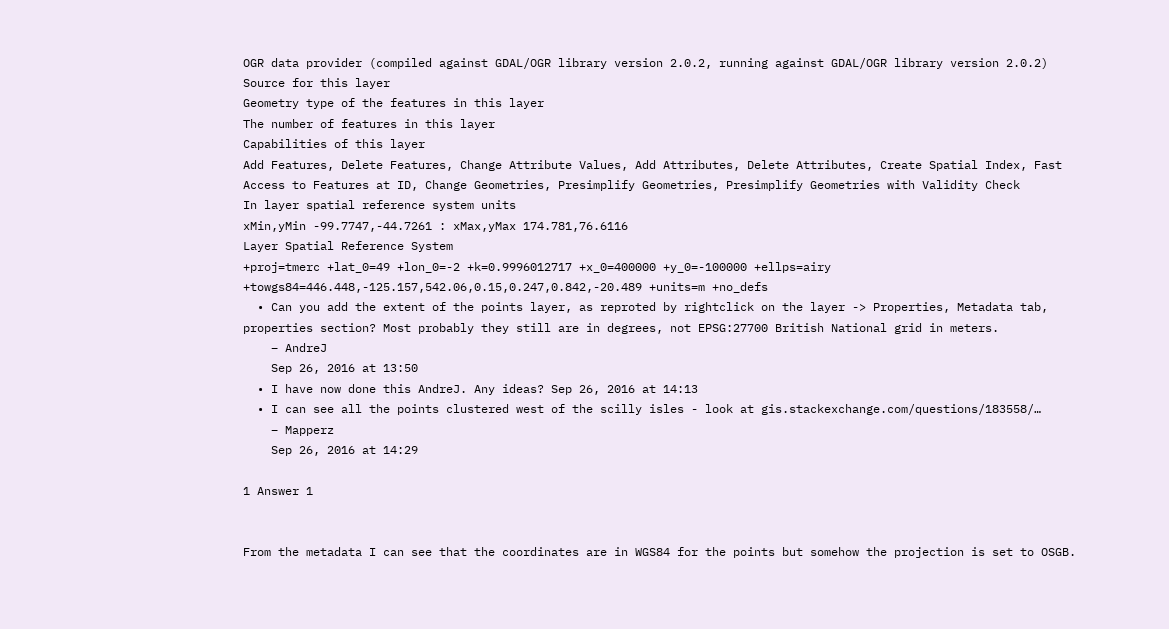OGR data provider (compiled against GDAL/OGR library version 2.0.2, running against GDAL/OGR library version 2.0.2)
Source for this layer
Geometry type of the features in this layer
The number of features in this layer
Capabilities of this layer
Add Features, Delete Features, Change Attribute Values, Add Attributes, Delete Attributes, Create Spatial Index, Fast Access to Features at ID, Change Geometries, Presimplify Geometries, Presimplify Geometries with Validity Check
In layer spatial reference system units
xMin,yMin -99.7747,-44.7261 : xMax,yMax 174.781,76.6116
Layer Spatial Reference System
+proj=tmerc +lat_0=49 +lon_0=-2 +k=0.9996012717 +x_0=400000 +y_0=-100000 +ellps=airy +towgs84=446.448,-125.157,542.06,0.15,0.247,0.842,-20.489 +units=m +no_defs
  • Can you add the extent of the points layer, as reproted by rightclick on the layer -> Properties, Metadata tab, properties section? Most probably they still are in degrees, not EPSG:27700 British National grid in meters.
    – AndreJ
    Sep 26, 2016 at 13:50
  • I have now done this AndreJ. Any ideas? Sep 26, 2016 at 14:13
  • I can see all the points clustered west of the scilly isles - look at gis.stackexchange.com/questions/183558/…
    – Mapperz
    Sep 26, 2016 at 14:29

1 Answer 1


From the metadata I can see that the coordinates are in WGS84 for the points but somehow the projection is set to OSGB.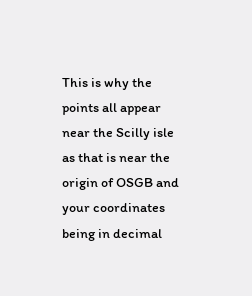This is why the points all appear near the Scilly isle as that is near the origin of OSGB and your coordinates being in decimal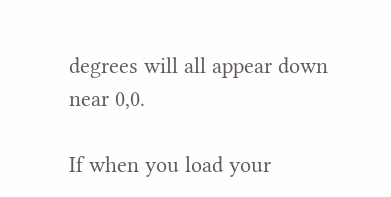degrees will all appear down near 0,0.

If when you load your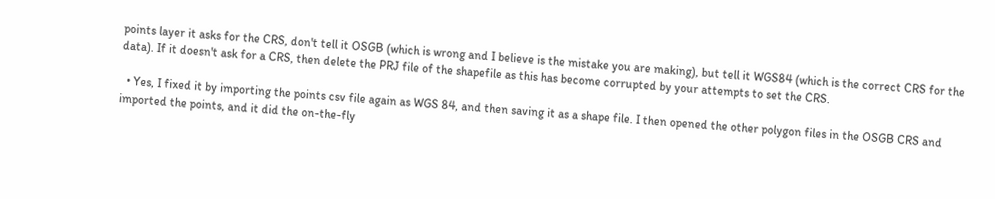points layer it asks for the CRS, don't tell it OSGB (which is wrong and I believe is the mistake you are making), but tell it WGS84 (which is the correct CRS for the data). If it doesn't ask for a CRS, then delete the PRJ file of the shapefile as this has become corrupted by your attempts to set the CRS.

  • Yes, I fixed it by importing the points csv file again as WGS 84, and then saving it as a shape file. I then opened the other polygon files in the OSGB CRS and imported the points, and it did the on-the-fly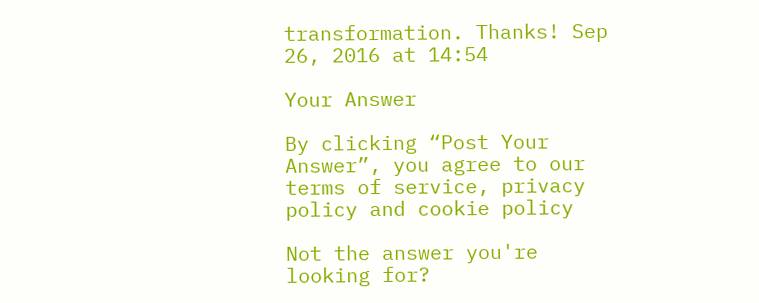transformation. Thanks! Sep 26, 2016 at 14:54

Your Answer

By clicking “Post Your Answer”, you agree to our terms of service, privacy policy and cookie policy

Not the answer you're looking for?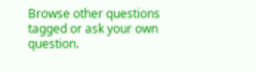Browse other questions tagged or ask your own question.